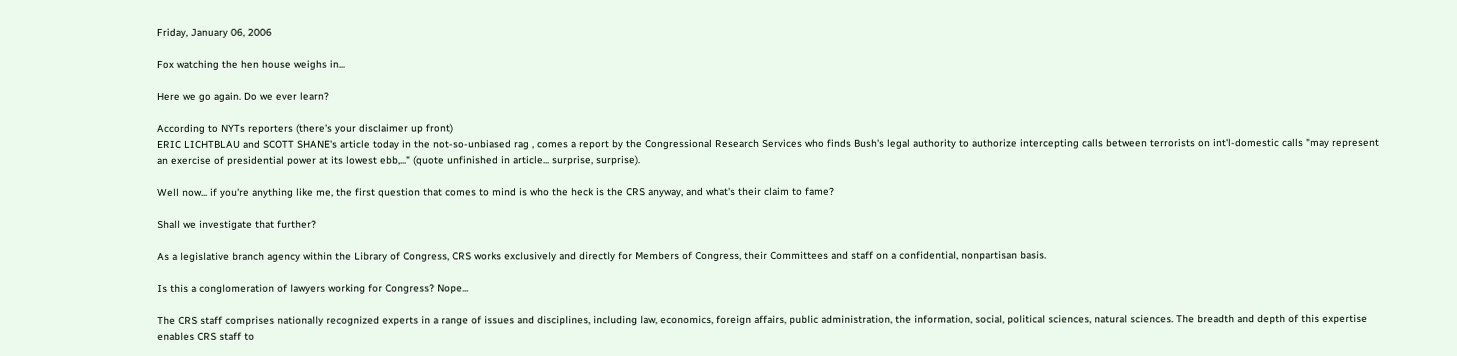Friday, January 06, 2006

Fox watching the hen house weighs in...

Here we go again. Do we ever learn?

According to NYTs reporters (there's your disclaimer up front)
ERIC LICHTBLAU and SCOTT SHANE's article today in the not-so-unbiased rag , comes a report by the Congressional Research Services who finds Bush's legal authority to authorize intercepting calls between terrorists on int'l-domestic calls "may represent an exercise of presidential power at its lowest ebb,..." (quote unfinished in article... surprise, surprise).

Well now... if you're anything like me, the first question that comes to mind is who the heck is the CRS anyway, and what's their claim to fame?

Shall we investigate that further?

As a legislative branch agency within the Library of Congress, CRS works exclusively and directly for Members of Congress, their Committees and staff on a confidential, nonpartisan basis.

Is this a conglomeration of lawyers working for Congress? Nope...

The CRS staff comprises nationally recognized experts in a range of issues and disciplines, including law, economics, foreign affairs, public administration, the information, social, political sciences, natural sciences. The breadth and depth of this expertise enables CRS staff to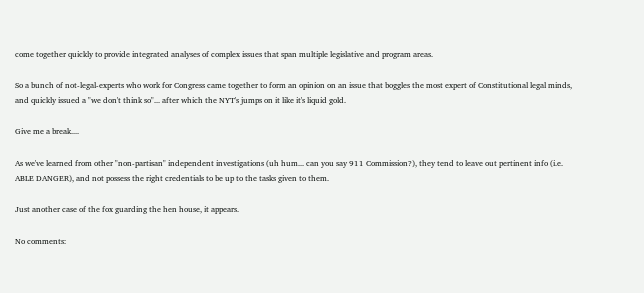come together quickly to provide integrated analyses of complex issues that span multiple legislative and program areas.

So a bunch of not-legal-experts who work for Congress came together to form an opinion on an issue that boggles the most expert of Constitutional legal minds, and quickly issued a "we don't think so"... after which the NYT's jumps on it like it's liquid gold.

Give me a break....

As we've learned from other "non-partisan" independent investigations (uh hum... can you say 911 Commission?), they tend to leave out pertinent info (i.e. ABLE DANGER), and not possess the right credentials to be up to the tasks given to them.

Just another case of the fox guarding the hen house, it appears.

No comments: